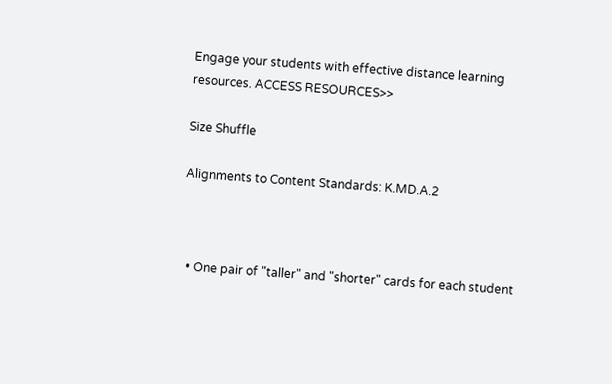Engage your students with effective distance learning resources. ACCESS RESOURCES>>

Size Shuffle

Alignments to Content Standards: K.MD.A.2



  • One pair of "taller" and "shorter" cards for each student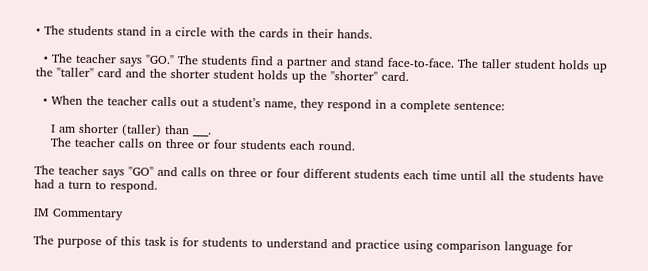• The students stand in a circle with the cards in their hands.

  • The teacher says "GO." The students find a partner and stand face-to-face. The taller student holds up the "taller" card and the shorter student holds up the "shorter" card.

  • When the teacher calls out a student’s name, they respond in a complete sentence:

    I am shorter (taller) than ___.
    The teacher calls on three or four students each round.

The teacher says "GO" and calls on three or four different students each time until all the students have had a turn to respond.

IM Commentary

The purpose of this task is for students to understand and practice using comparison language for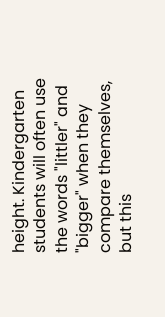height. Kindergarten students will often use the words "littler" and "bigger" when they compare themselves, but this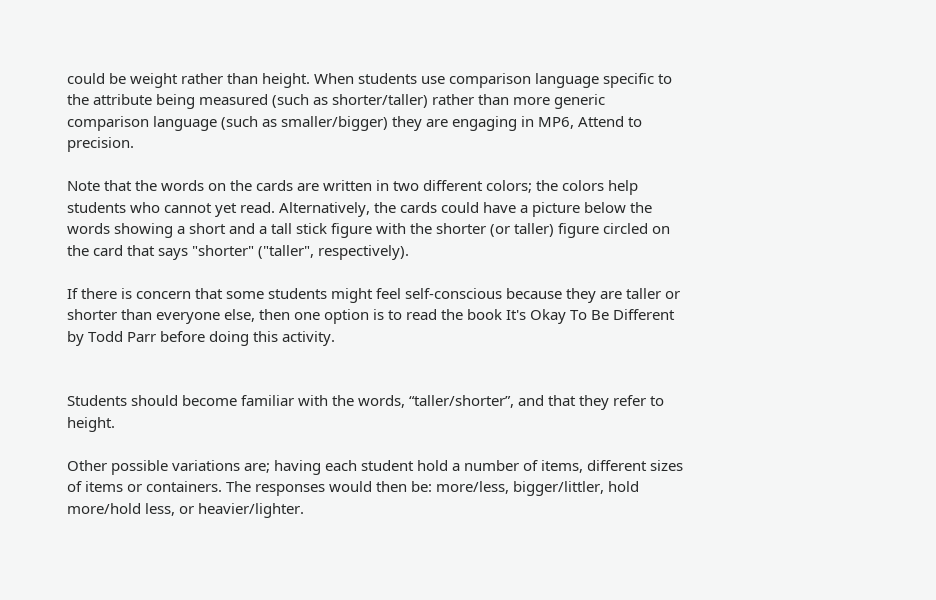could be weight rather than height. When students use comparison language specific to the attribute being measured (such as shorter/taller) rather than more generic comparison language (such as smaller/bigger) they are engaging in MP6, Attend to precision.

Note that the words on the cards are written in two different colors; the colors help students who cannot yet read. Alternatively, the cards could have a picture below the words showing a short and a tall stick figure with the shorter (or taller) figure circled on the card that says "shorter" ("taller", respectively).

If there is concern that some students might feel self-conscious because they are taller or shorter than everyone else, then one option is to read the book It's Okay To Be Different by Todd Parr before doing this activity.


Students should become familiar with the words, “taller/shorter”, and that they refer to height.

Other possible variations are; having each student hold a number of items, different sizes of items or containers. The responses would then be: more/less, bigger/littler, hold more/hold less, or heavier/lighter.